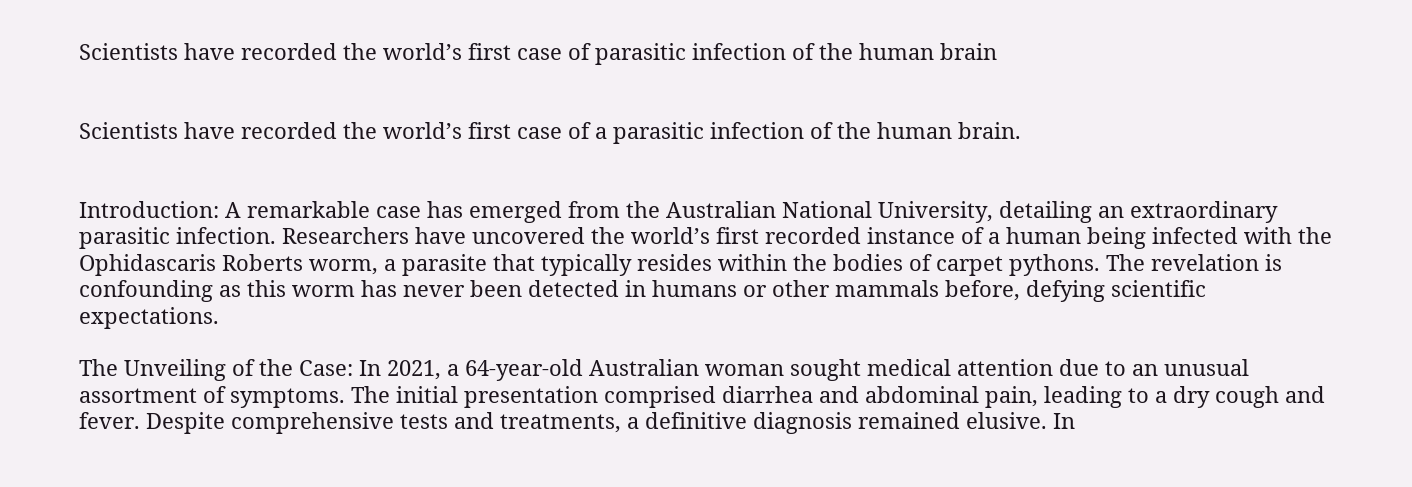Scientists have recorded the world’s first case of parasitic infection of the human brain


Scientists have recorded the world’s first case of a parasitic infection of the human brain.


Introduction: A remarkable case has emerged from the Australian National University, detailing an extraordinary parasitic infection. Researchers have uncovered the world’s first recorded instance of a human being infected with the Ophidascaris Roberts worm, a parasite that typically resides within the bodies of carpet pythons. The revelation is confounding as this worm has never been detected in humans or other mammals before, defying scientific expectations.

The Unveiling of the Case: In 2021, a 64-year-old Australian woman sought medical attention due to an unusual assortment of symptoms. The initial presentation comprised diarrhea and abdominal pain, leading to a dry cough and fever. Despite comprehensive tests and treatments, a definitive diagnosis remained elusive. In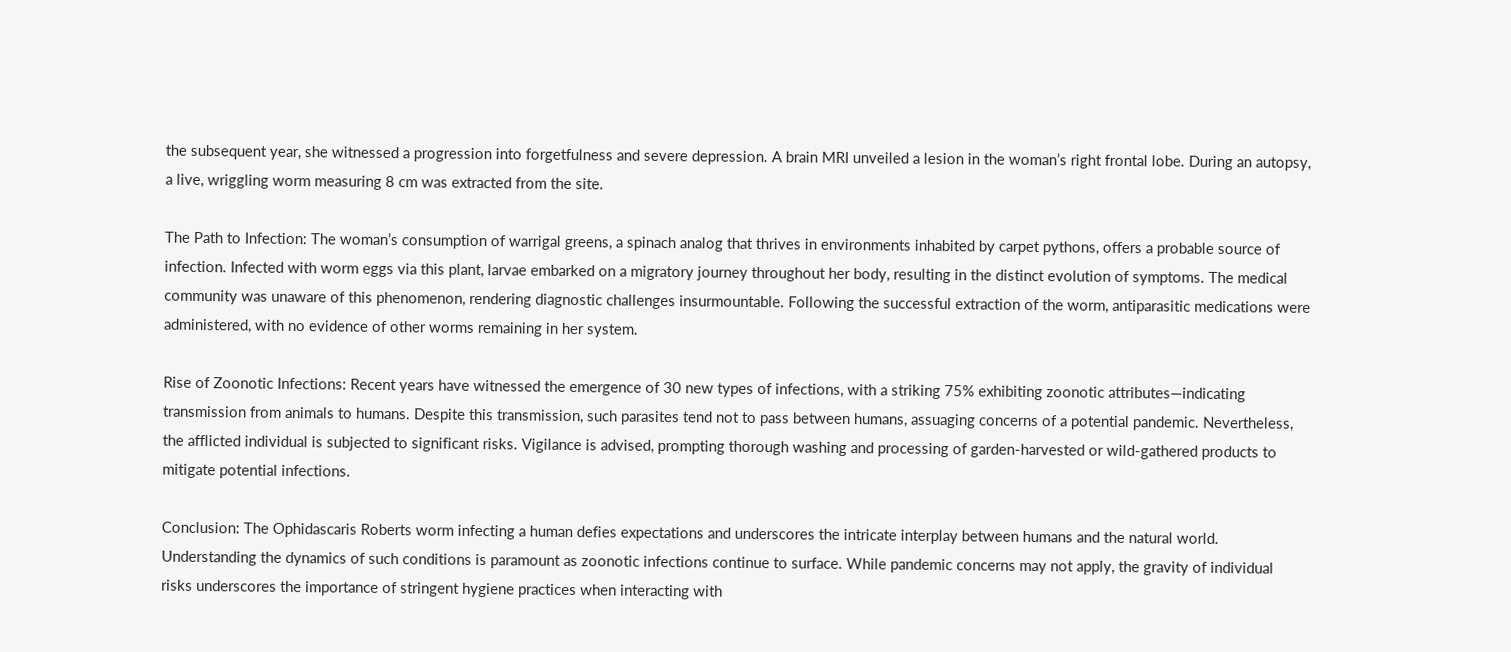the subsequent year, she witnessed a progression into forgetfulness and severe depression. A brain MRI unveiled a lesion in the woman’s right frontal lobe. During an autopsy, a live, wriggling worm measuring 8 cm was extracted from the site.

The Path to Infection: The woman’s consumption of warrigal greens, a spinach analog that thrives in environments inhabited by carpet pythons, offers a probable source of infection. Infected with worm eggs via this plant, larvae embarked on a migratory journey throughout her body, resulting in the distinct evolution of symptoms. The medical community was unaware of this phenomenon, rendering diagnostic challenges insurmountable. Following the successful extraction of the worm, antiparasitic medications were administered, with no evidence of other worms remaining in her system.

Rise of Zoonotic Infections: Recent years have witnessed the emergence of 30 new types of infections, with a striking 75% exhibiting zoonotic attributes—indicating transmission from animals to humans. Despite this transmission, such parasites tend not to pass between humans, assuaging concerns of a potential pandemic. Nevertheless, the afflicted individual is subjected to significant risks. Vigilance is advised, prompting thorough washing and processing of garden-harvested or wild-gathered products to mitigate potential infections.

Conclusion: The Ophidascaris Roberts worm infecting a human defies expectations and underscores the intricate interplay between humans and the natural world. Understanding the dynamics of such conditions is paramount as zoonotic infections continue to surface. While pandemic concerns may not apply, the gravity of individual risks underscores the importance of stringent hygiene practices when interacting with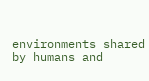environments shared by humans and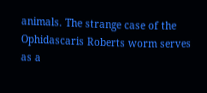animals. The strange case of the Ophidascaris Roberts worm serves as a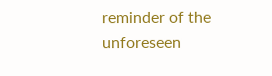reminder of the unforeseen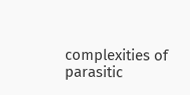complexities of parasitic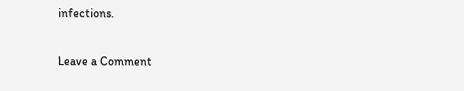infections.

Leave a Comment